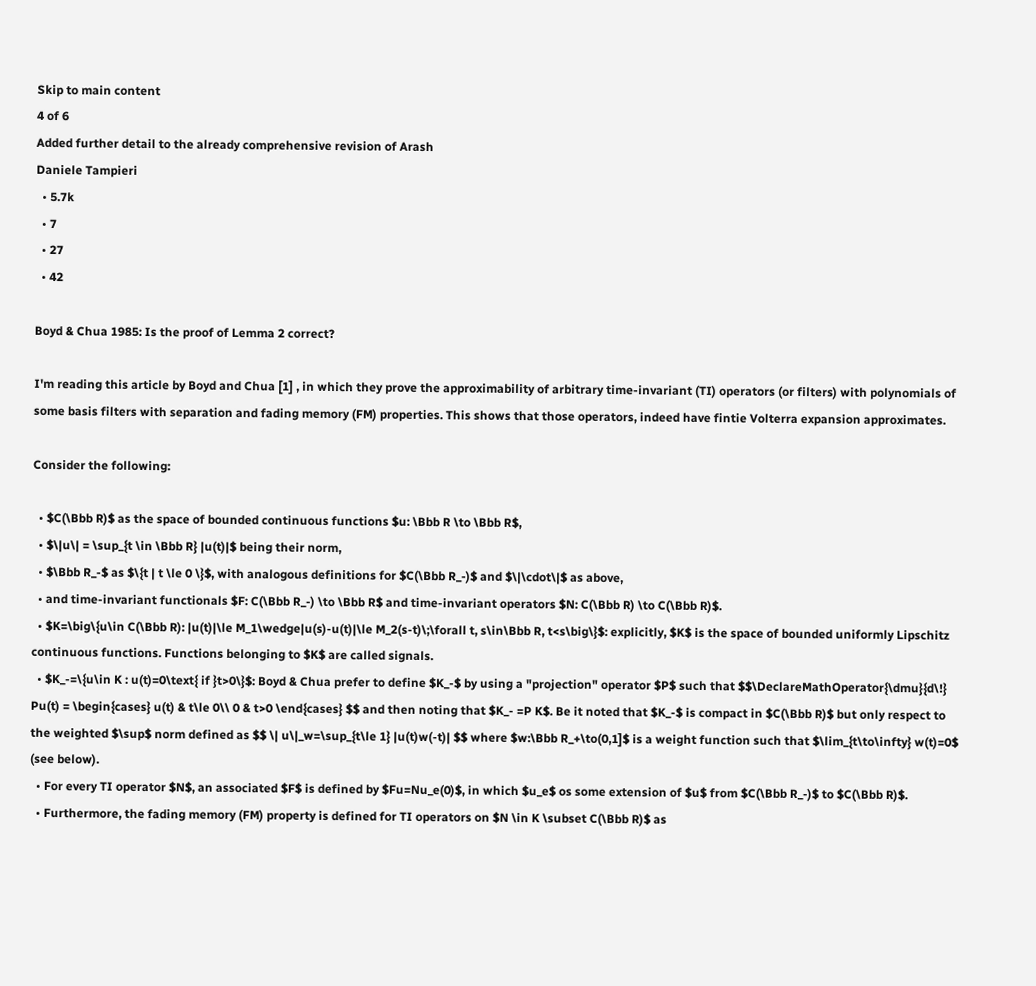Skip to main content
4 of 6
Added further detail to the already comprehensive revision of Arash
Daniele Tampieri
  • 5.7k
  • 7
  • 27
  • 42

Boyd & Chua 1985: Is the proof of Lemma 2 correct?

I'm reading this article by Boyd and Chua [1] , in which they prove the approximability of arbitrary time-invariant (TI) operators (or filters) with polynomials of some basis filters with separation and fading memory (FM) properties. This shows that those operators, indeed have fintie Volterra expansion approximates.

Consider the following:

  • $C(\Bbb R)$ as the space of bounded continuous functions $u: \Bbb R \to \Bbb R$,
  • $\|u\| = \sup_{t \in \Bbb R} |u(t)|$ being their norm,
  • $\Bbb R_-$ as $\{t | t \le 0 \}$, with analogous definitions for $C(\Bbb R_-)$ and $\|\cdot\|$ as above,
  • and time-invariant functionals $F: C(\Bbb R_-) \to \Bbb R$ and time-invariant operators $N: C(\Bbb R) \to C(\Bbb R)$.
  • $K=\big\{u\in C(\Bbb R): |u(t)|\le M_1\wedge|u(s)-u(t)|\le M_2(s-t)\;\forall t, s\in\Bbb R, t<s\big\}$: explicitly, $K$ is the space of bounded uniformly Lipschitz continuous functions. Functions belonging to $K$ are called signals.
  • $K_-=\{u\in K : u(t)=0\text{ if }t>0\}$: Boyd & Chua prefer to define $K_-$ by using a "projection" operator $P$ such that $$\DeclareMathOperator{\dmu}{d\!} Pu(t) = \begin{cases} u(t) & t\le 0\\ 0 & t>0 \end{cases} $$ and then noting that $K_- =P K$. Be it noted that $K_-$ is compact in $C(\Bbb R)$ but only respect to the weighted $\sup$ norm defined as $$ \| u\|_w=\sup_{t\le 1} |u(t)w(-t)| $$ where $w:\Bbb R_+\to(0,1]$ is a weight function such that $\lim_{t\to\infty} w(t)=0$ (see below).
  • For every TI operator $N$, an associated $F$ is defined by $Fu=Nu_e(0)$, in which $u_e$ os some extension of $u$ from $C(\Bbb R_-)$ to $C(\Bbb R)$.
  • Furthermore, the fading memory (FM) property is defined for TI operators on $N \in K \subset C(\Bbb R)$ as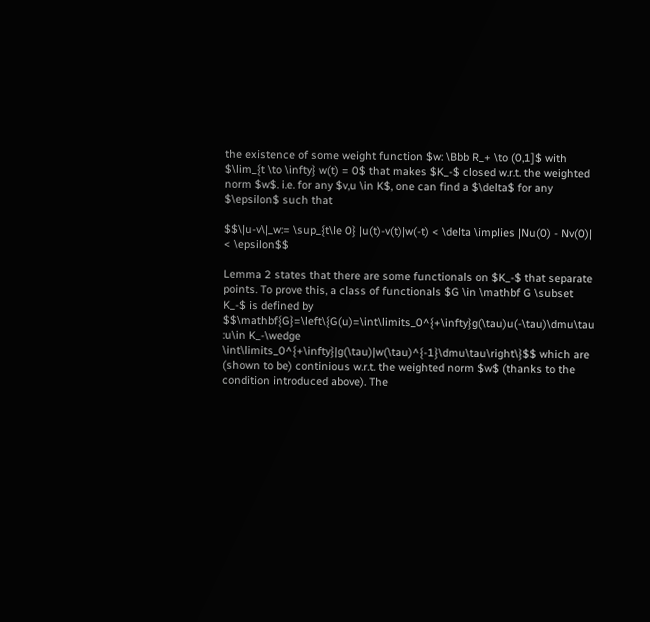the existence of some weight function $w: \Bbb R_+ \to (0,1]$ with $\lim_{t \to \infty} w(t) = 0$ that makes $K_-$ closed w.r.t. the weighted norm $w$. i.e. for any $v,u \in K$, one can find a $\delta$ for any $\epsilon$ such that

$$\|u-v\|_w:= \sup_{t\le 0} |u(t)-v(t)|w(-t) < \delta \implies |Nu(0) - Nv(0)| < \epsilon$$

Lemma 2 states that there are some functionals on $K_-$ that separate points. To prove this, a class of functionals $G \in \mathbf G \subset K_-$ is defined by $$\mathbf{G}=\left\{G(u)=\int\limits_0^{+\infty}g(\tau)u(-\tau)\dmu\tau :u\in K_-\wedge \int\limits_0^{+\infty}|g(\tau)|w(\tau)^{-1}\dmu\tau\right\}$$ which are (shown to be) continious w.r.t. the weighted norm $w$ (thanks to the condition introduced above). The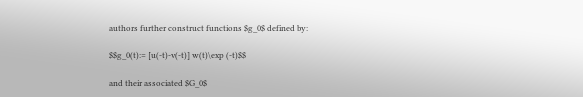authors further construct functions $g_0$ defined by:

$$g_0(t):= [u(-t)-v(-t)] w(t)\exp (-t)$$

and their associated $G_0$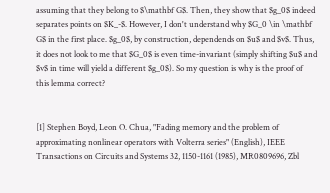assuming that they belong to $\mathbf G$. Then, they show that $g_0$ indeed separates points on $K_-$. However, I don't understand why $G_0 \in \mathbf G$ in the first place. $g_0$, by construction, dependends on $u$ and $v$. Thus, it does not look to me that $G_0$ is even time-invariant (simply shifting $u$ and $v$ in time will yield a different $g_0$). So my question is why is the proof of this lemma correct?


[1] Stephen Boyd, Leon O. Chua, "Fading memory and the problem of approximating nonlinear operators with Volterra series" (English), IEEE Transactions on Circuits and Systems 32, 1150-1161 (1985), MR0809696, Zbl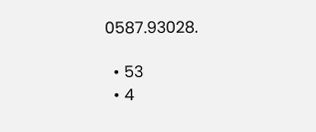0587.93028.

  • 53
  • 4